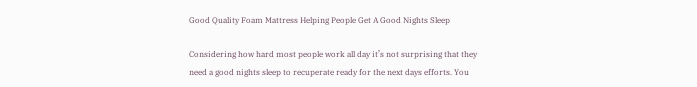Good Quality Foam Mattress Helping People Get A Good Nights Sleep

Considering how hard most people work all day it’s not surprising that they need a good nights sleep to recuperate ready for the next days efforts. You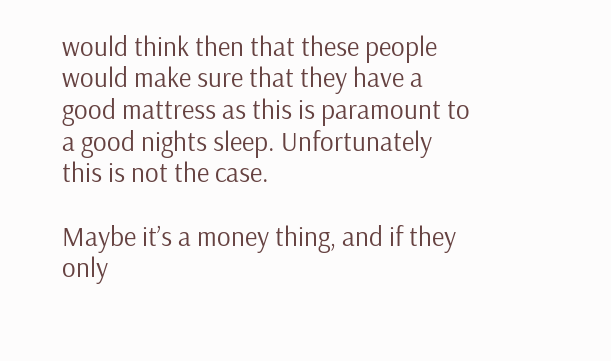would think then that these people would make sure that they have a good mattress as this is paramount to a good nights sleep. Unfortunately this is not the case.

Maybe it’s a money thing, and if they only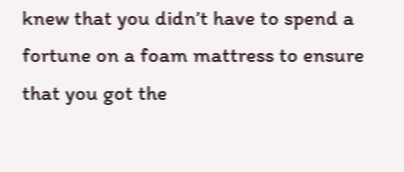knew that you didn’t have to spend a fortune on a foam mattress to ensure that you got the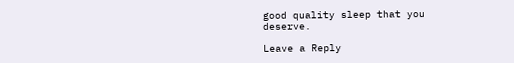good quality sleep that you deserve.

Leave a Reply